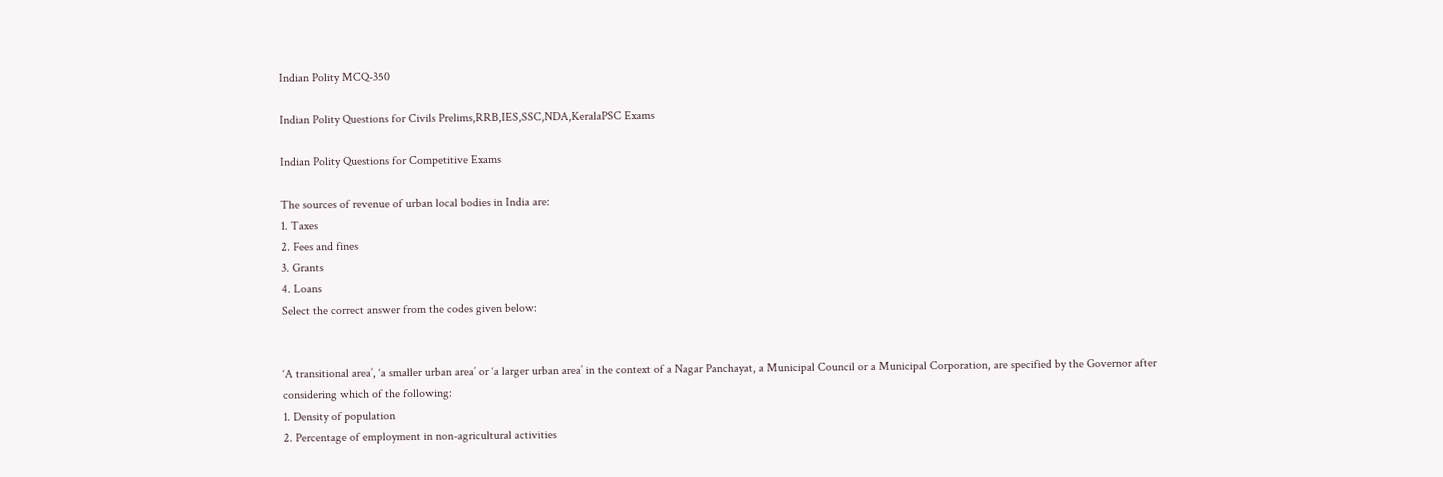Indian Polity MCQ-350

Indian Polity Questions for Civils Prelims,RRB,IES,SSC,NDA,KeralaPSC Exams

Indian Polity Questions for Competitive Exams

The sources of revenue of urban local bodies in India are:
1. Taxes
2. Fees and fines
3. Grants
4. Loans
Select the correct answer from the codes given below:


‘A transitional area’, ‘a smaller urban area’ or ‘a larger urban area’ in the context of a Nagar Panchayat, a Municipal Council or a Municipal Corporation, are specified by the Governor after considering which of the following:
1. Density of population
2. Percentage of employment in non-agricultural activities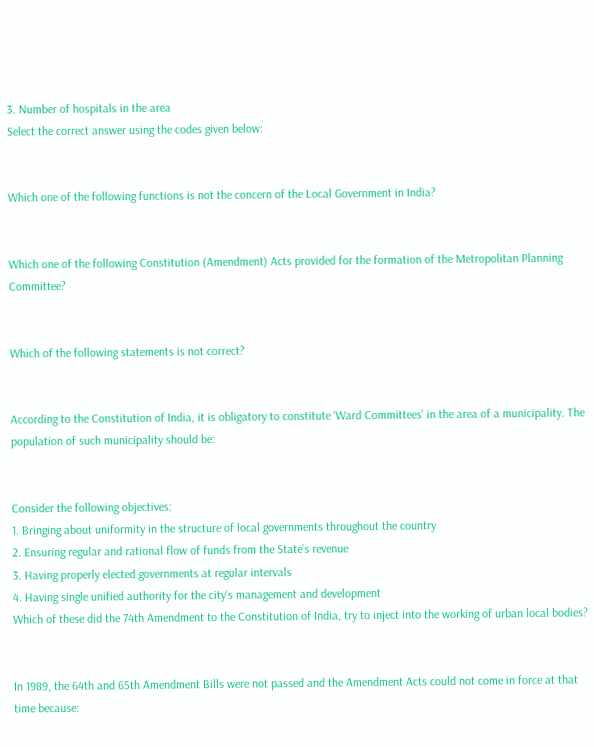3. Number of hospitals in the area
Select the correct answer using the codes given below:


Which one of the following functions is not the concern of the Local Government in India?


Which one of the following Constitution (Amendment) Acts provided for the formation of the Metropolitan Planning Committee?


Which of the following statements is not correct?


According to the Constitution of India, it is obligatory to constitute ‘Ward Committees’ in the area of a municipality. The population of such municipality should be:


Consider the following objectives:
1. Bringing about uniformity in the structure of local governments throughout the country
2. Ensuring regular and rational flow of funds from the State’s revenue
3. Having properly elected governments at regular intervals
4. Having single unified authority for the city’s management and development
Which of these did the 74th Amendment to the Constitution of India, try to inject into the working of urban local bodies?


In 1989, the 64th and 65th Amendment Bills were not passed and the Amendment Acts could not come in force at that time because: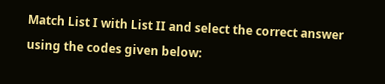Match List I with List II and select the correct answer using the codes given below: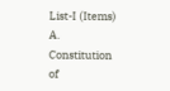List-I (Items)
A. Constitution of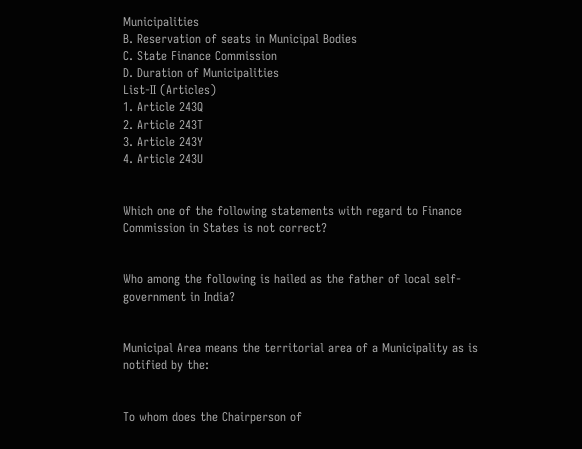Municipalities
B. Reservation of seats in Municipal Bodies
C. State Finance Commission
D. Duration of Municipalities
List-II (Articles)
1. Article 243Q
2. Article 243T
3. Article 243Y
4. Article 243U


Which one of the following statements with regard to Finance Commission in States is not correct?


Who among the following is hailed as the father of local self-government in India?


Municipal Area means the territorial area of a Municipality as is notified by the:


To whom does the Chairperson of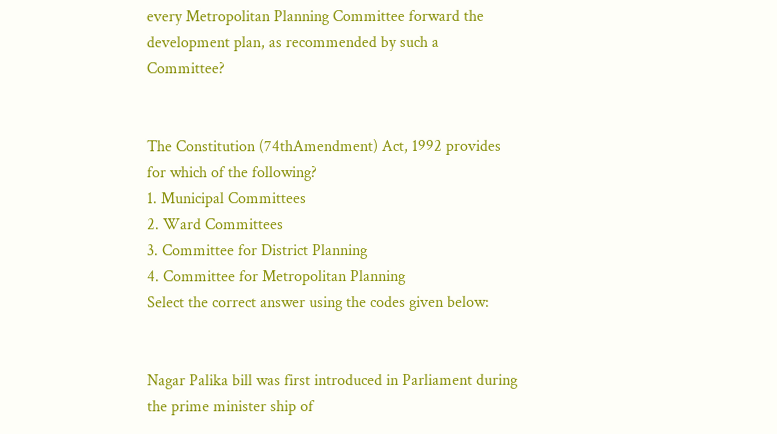every Metropolitan Planning Committee forward the development plan, as recommended by such a Committee?


The Constitution (74thAmendment) Act, 1992 provides for which of the following?
1. Municipal Committees
2. Ward Committees
3. Committee for District Planning
4. Committee for Metropolitan Planning
Select the correct answer using the codes given below:


Nagar Palika bill was first introduced in Parliament during the prime minister ship of